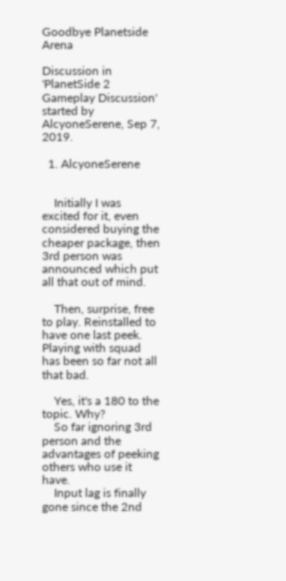Goodbye Planetside Arena

Discussion in 'PlanetSide 2 Gameplay Discussion' started by AlcyoneSerene, Sep 7, 2019.

  1. AlcyoneSerene


    Initially I was excited for it, even considered buying the cheaper package, then 3rd person was announced which put all that out of mind.

    Then, surprise, free to play. Reinstalled to have one last peek. Playing with squad has been so far not all that bad.

    Yes, it's a 180 to the topic. Why?
    So far ignoring 3rd person and the advantages of peeking others who use it have.
    Input lag is finally gone since the 2nd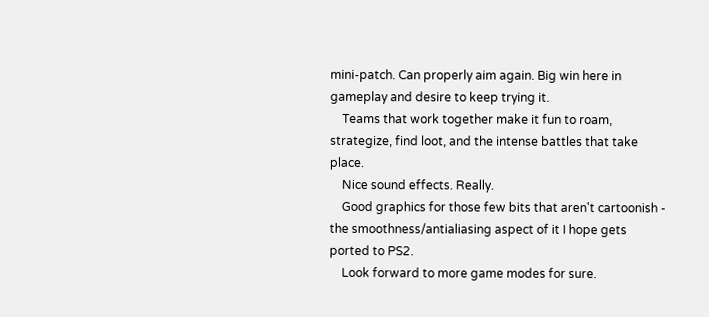mini-patch. Can properly aim again. Big win here in gameplay and desire to keep trying it.
    Teams that work together make it fun to roam, strategize, find loot, and the intense battles that take place.
    Nice sound effects. Really.
    Good graphics for those few bits that aren't cartoonish - the smoothness/antialiasing aspect of it I hope gets ported to PS2.
    Look forward to more game modes for sure.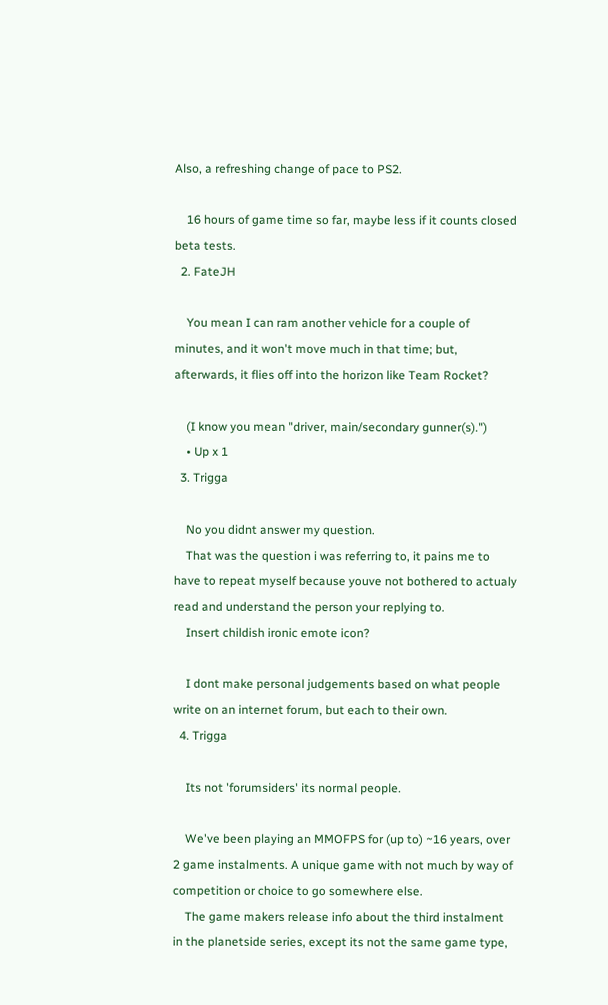Also, a refreshing change of pace to PS2.

    16 hours of game time so far, maybe less if it counts closed beta tests.
  2. FateJH

    You mean I can ram another vehicle for a couple of minutes, and it won't move much in that time; but, afterwards, it flies off into the horizon like Team Rocket?

    (I know you mean "driver, main/secondary gunner(s).")
    • Up x 1
  3. Trigga

    No you didnt answer my question.
    That was the question i was referring to, it pains me to have to repeat myself because youve not bothered to actualy read and understand the person your replying to.
    Insert childish ironic emote icon?

    I dont make personal judgements based on what people write on an internet forum, but each to their own.
  4. Trigga

    Its not 'forumsiders' its normal people.

    We've been playing an MMOFPS for (up to) ~16 years, over 2 game instalments. A unique game with not much by way of competition or choice to go somewhere else.
    The game makers release info about the third instalment in the planetside series, except its not the same game type,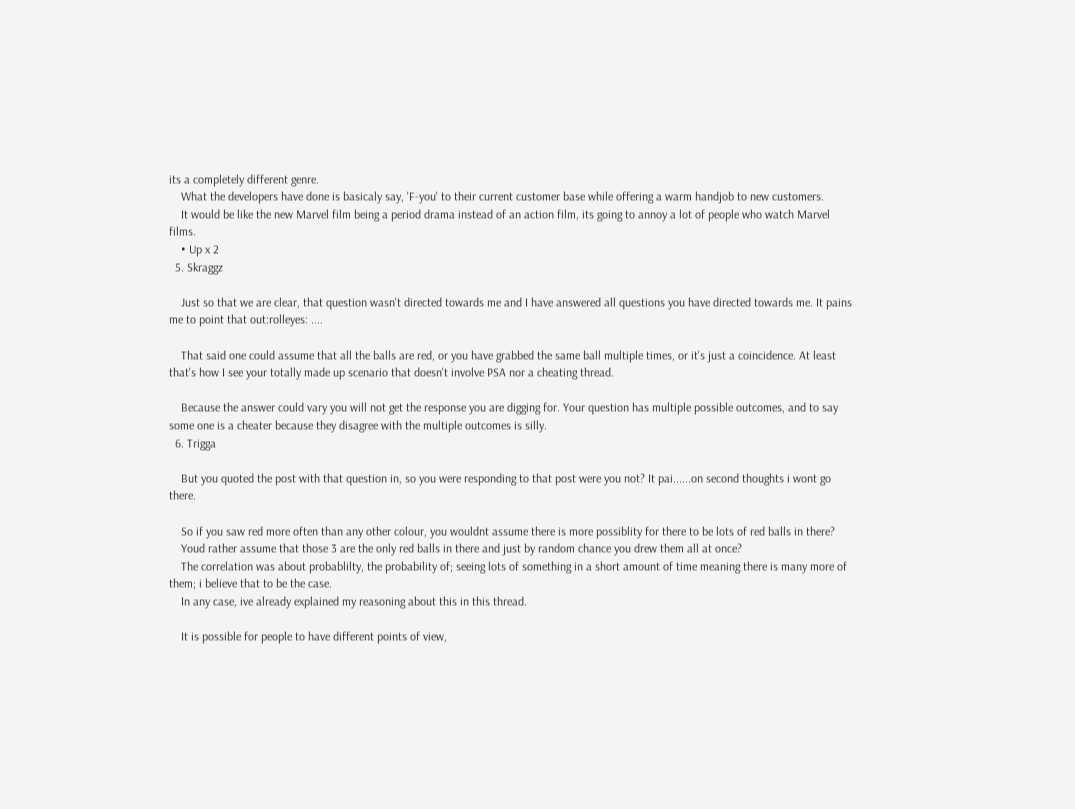its a completely different genre.
    What the developers have done is basicaly say, 'F-you' to their current customer base while offering a warm handjob to new customers.
    It would be like the new Marvel film being a period drama instead of an action film, its going to annoy a lot of people who watch Marvel films.
    • Up x 2
  5. Skraggz

    Just so that we are clear, that question wasn't directed towards me and I have answered all questions you have directed towards me. It pains me to point that out:rolleyes: ....

    That said one could assume that all the balls are red, or you have grabbed the same ball multiple times, or it's just a coincidence. At least that's how I see your totally made up scenario that doesn't involve PSA nor a cheating thread.

    Because the answer could vary you will not get the response you are digging for. Your question has multiple possible outcomes, and to say some one is a cheater because they disagree with the multiple outcomes is silly.
  6. Trigga

    But you quoted the post with that question in, so you were responding to that post were you not? It pai......on second thoughts i wont go there.

    So if you saw red more often than any other colour, you wouldnt assume there is more possiblity for there to be lots of red balls in there?
    Youd rather assume that those 3 are the only red balls in there and just by random chance you drew them all at once?
    The correlation was about probablilty, the probability of; seeing lots of something in a short amount of time meaning there is many more of them; i believe that to be the case.
    In any case, ive already explained my reasoning about this in this thread.

    It is possible for people to have different points of view,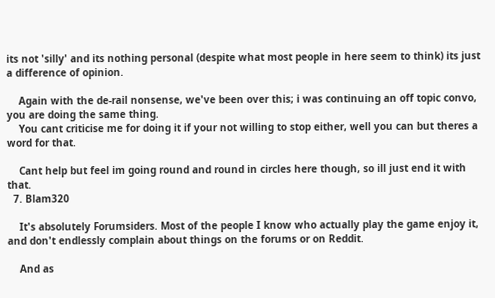its not 'silly' and its nothing personal (despite what most people in here seem to think) its just a difference of opinion.

    Again with the de-rail nonsense, we've been over this; i was continuing an off topic convo, you are doing the same thing.
    You cant criticise me for doing it if your not willing to stop either, well you can but theres a word for that.

    Cant help but feel im going round and round in circles here though, so ill just end it with that.
  7. Blam320

    It's absolutely Forumsiders. Most of the people I know who actually play the game enjoy it, and don't endlessly complain about things on the forums or on Reddit.

    And as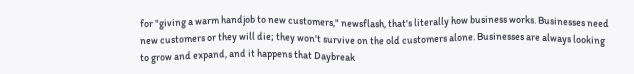for "giving a warm handjob to new customers," newsflash, that's literally how business works. Businesses need new customers or they will die; they won't survive on the old customers alone. Businesses are always looking to grow and expand, and it happens that Daybreak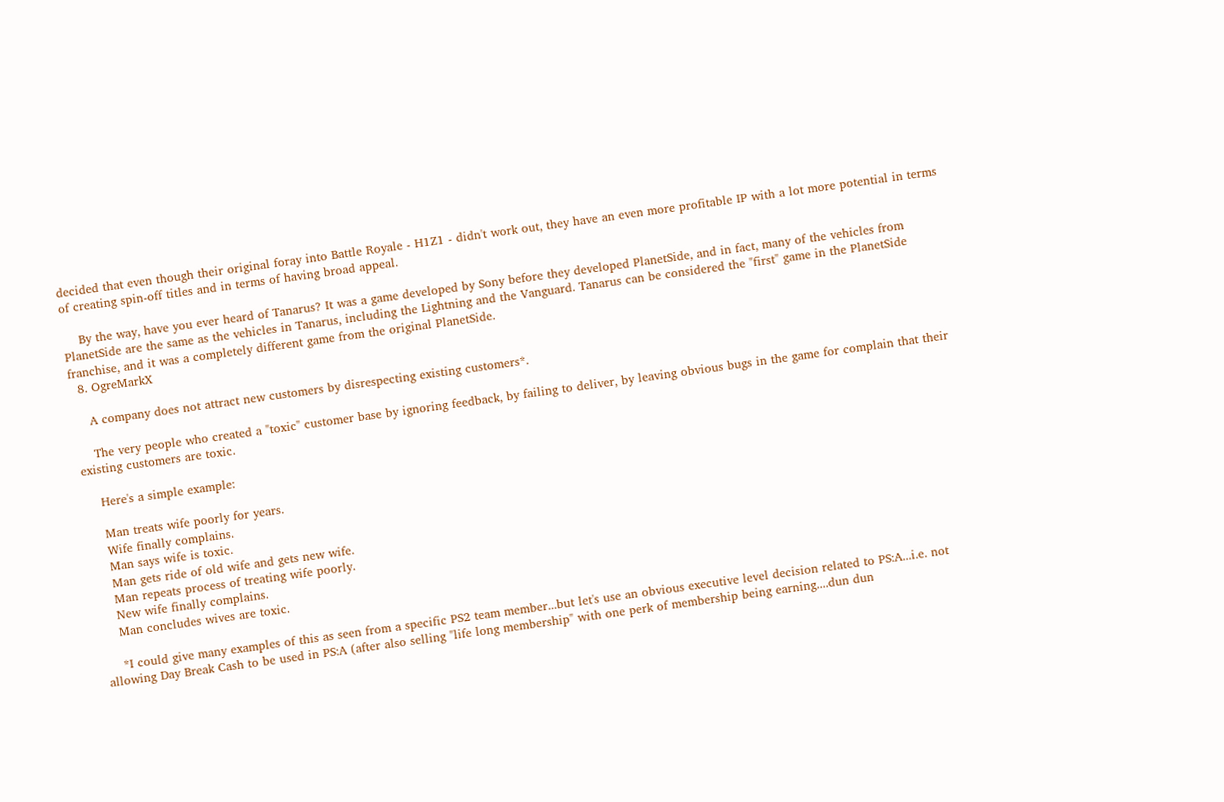decided that even though their original foray into Battle Royale - H1Z1 - didn't work out, they have an even more profitable IP with a lot more potential in terms of creating spin-off titles and in terms of having broad appeal.

    By the way, have you ever heard of Tanarus? It was a game developed by Sony before they developed PlanetSide, and in fact, many of the vehicles from PlanetSide are the same as the vehicles in Tanarus, including the Lightning and the Vanguard. Tanarus can be considered the "first" game in the PlanetSide franchise, and it was a completely different game from the original PlanetSide.
  8. OgreMarkX

    A company does not attract new customers by disrespecting existing customers*.

    The very people who created a "toxic" customer base by ignoring feedback, by failing to deliver, by leaving obvious bugs in the game for complain that their existing customers are toxic.

    Here's a simple example:

    Man treats wife poorly for years.
    Wife finally complains.
    Man says wife is toxic.
    Man gets ride of old wife and gets new wife.
    Man repeats process of treating wife poorly.
    New wife finally complains.
    Man concludes wives are toxic.

    *I could give many examples of this as seen from a specific PS2 team member...but let's use an obvious executive level decision related to PS:A...i.e. not allowing Day Break Cash to be used in PS:A (after also selling "life long membership" with one perk of membership being earning....dun dun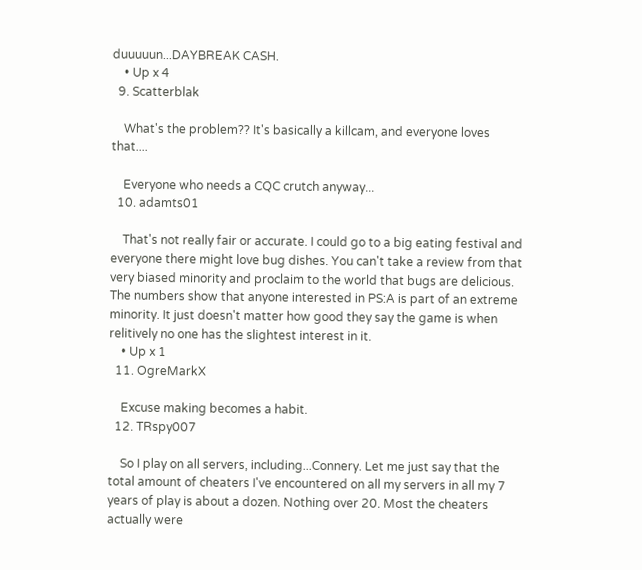duuuuun...DAYBREAK CASH.
    • Up x 4
  9. Scatterblak

    What's the problem?? It's basically a killcam, and everyone loves that....

    Everyone who needs a CQC crutch anyway...
  10. adamts01

    That's not really fair or accurate. I could go to a big eating festival and everyone there might love bug dishes. You can't take a review from that very biased minority and proclaim to the world that bugs are delicious. The numbers show that anyone interested in PS:A is part of an extreme minority. It just doesn't matter how good they say the game is when relitively no one has the slightest interest in it.
    • Up x 1
  11. OgreMarkX

    Excuse making becomes a habit.
  12. TRspy007

    So I play on all servers, including...Connery. Let me just say that the total amount of cheaters I've encountered on all my servers in all my 7 years of play is about a dozen. Nothing over 20. Most the cheaters actually were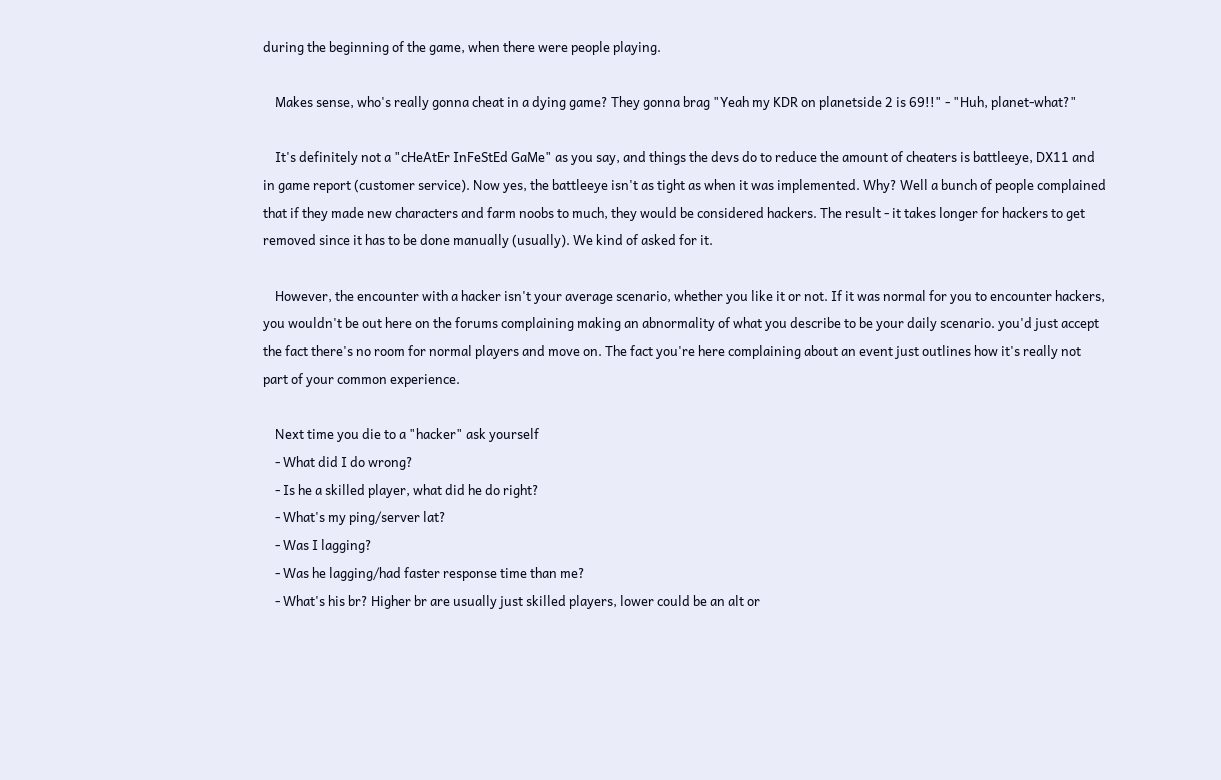during the beginning of the game, when there were people playing.

    Makes sense, who's really gonna cheat in a dying game? They gonna brag "Yeah my KDR on planetside 2 is 69!!" - "Huh, planet-what?"

    It's definitely not a "cHeAtEr InFeStEd GaMe" as you say, and things the devs do to reduce the amount of cheaters is battleeye, DX11 and in game report (customer service). Now yes, the battleeye isn't as tight as when it was implemented. Why? Well a bunch of people complained that if they made new characters and farm noobs to much, they would be considered hackers. The result - it takes longer for hackers to get removed since it has to be done manually (usually). We kind of asked for it.

    However, the encounter with a hacker isn't your average scenario, whether you like it or not. If it was normal for you to encounter hackers, you wouldn't be out here on the forums complaining making an abnormality of what you describe to be your daily scenario. you'd just accept the fact there's no room for normal players and move on. The fact you're here complaining about an event just outlines how it's really not part of your common experience.

    Next time you die to a "hacker" ask yourself
    - What did I do wrong?
    - Is he a skilled player, what did he do right?
    - What's my ping/server lat?
    - Was I lagging?
    - Was he lagging/had faster response time than me?
    - What's his br? Higher br are usually just skilled players, lower could be an alt or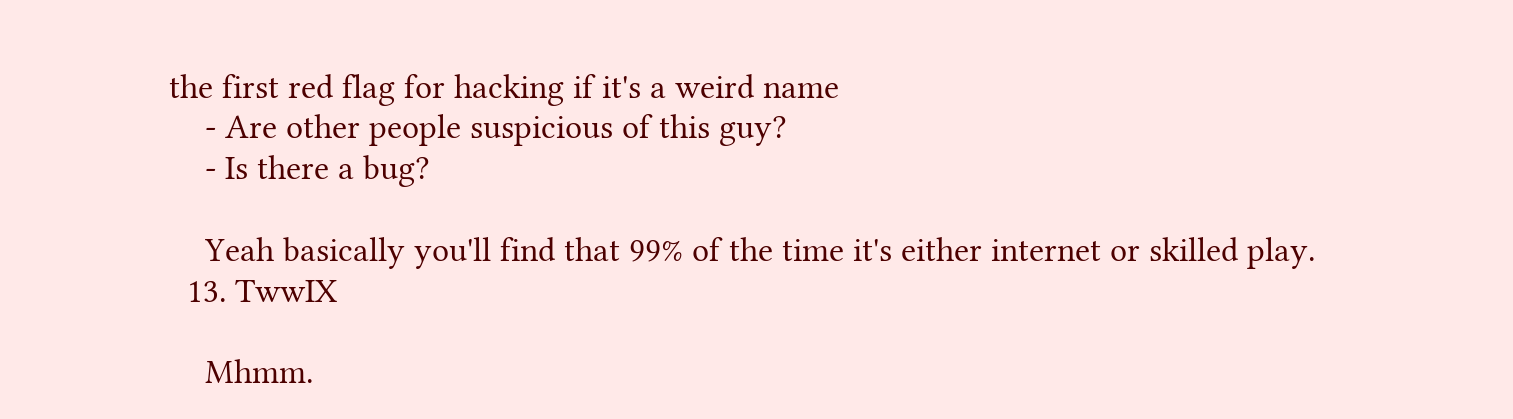the first red flag for hacking if it's a weird name
    - Are other people suspicious of this guy?
    - Is there a bug?

    Yeah basically you'll find that 99% of the time it's either internet or skilled play.
  13. TwwIX

    Mhmm.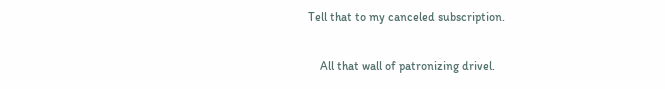Tell that to my canceled subscription.

    All that wall of patronizing drivel.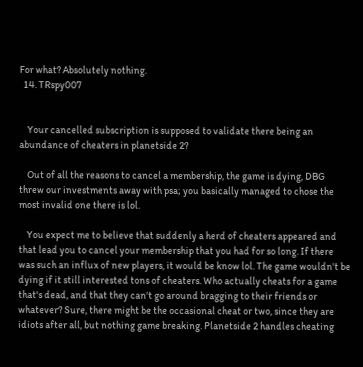For what? Absolutely nothing.
  14. TRspy007


    Your cancelled subscription is supposed to validate there being an abundance of cheaters in planetside 2?

    Out of all the reasons to cancel a membership, the game is dying, DBG threw our investments away with psa; you basically managed to chose the most invalid one there is lol.

    You expect me to believe that suddenly a herd of cheaters appeared and that lead you to cancel your membership that you had for so long. If there was such an influx of new players, it would be know lol. The game wouldn't be dying if it still interested tons of cheaters. Who actually cheats for a game that's dead, and that they can't go around bragging to their friends or whatever? Sure, there might be the occasional cheat or two, since they are idiots after all, but nothing game breaking. Planetside 2 handles cheating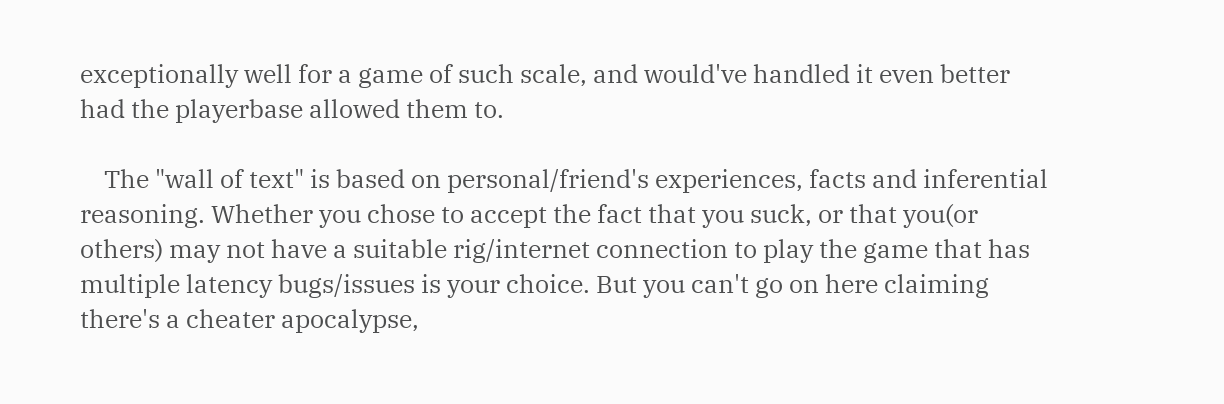exceptionally well for a game of such scale, and would've handled it even better had the playerbase allowed them to.

    The "wall of text" is based on personal/friend's experiences, facts and inferential reasoning. Whether you chose to accept the fact that you suck, or that you(or others) may not have a suitable rig/internet connection to play the game that has multiple latency bugs/issues is your choice. But you can't go on here claiming there's a cheater apocalypse,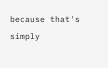because that's simply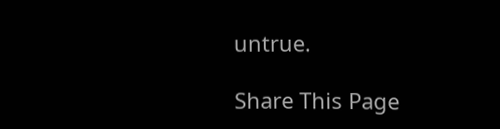untrue.

Share This Page